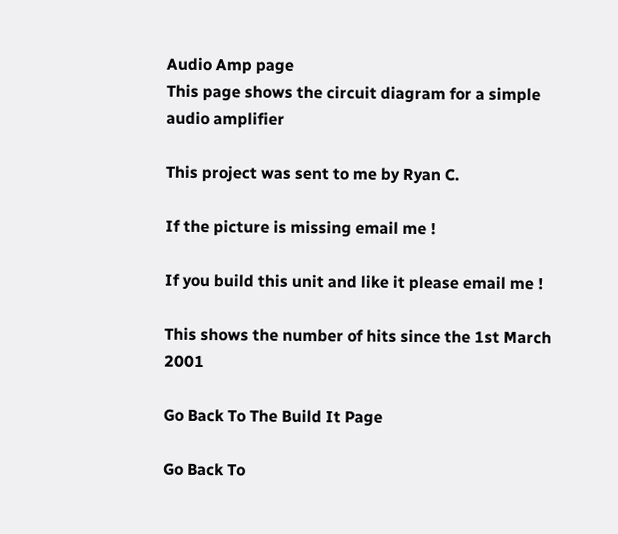Audio Amp page
This page shows the circuit diagram for a simple audio amplifier

This project was sent to me by Ryan C.

If the picture is missing email me !

If you build this unit and like it please email me !

This shows the number of hits since the 1st March 2001

Go Back To The Build It Page

Go Back To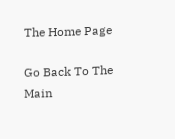The Home Page

Go Back To The Main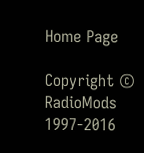Home Page

Copyright © RadioMods 1997-2016